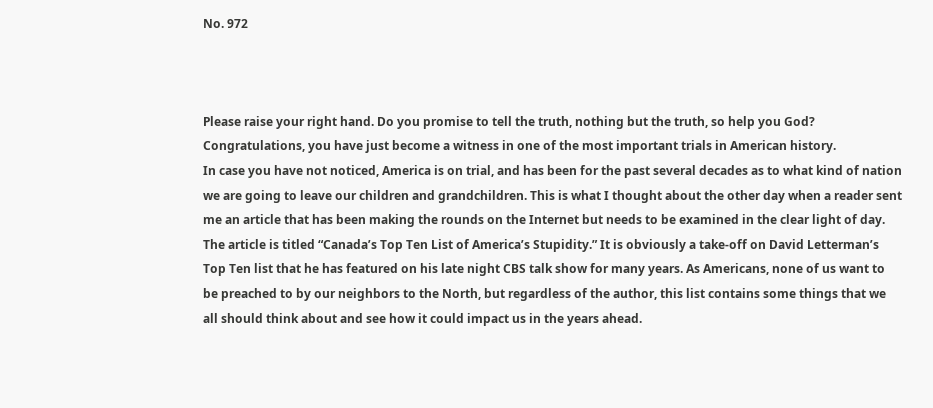No. 972



Please raise your right hand. Do you promise to tell the truth, nothing but the truth, so help you God? Congratulations, you have just become a witness in one of the most important trials in American history.
In case you have not noticed, America is on trial, and has been for the past several decades as to what kind of nation we are going to leave our children and grandchildren. This is what I thought about the other day when a reader sent me an article that has been making the rounds on the Internet but needs to be examined in the clear light of day.
The article is titled “Canada’s Top Ten List of America’s Stupidity.” It is obviously a take-off on David Letterman’s Top Ten list that he has featured on his late night CBS talk show for many years. As Americans, none of us want to be preached to by our neighbors to the North, but regardless of the author, this list contains some things that we all should think about and see how it could impact us in the years ahead.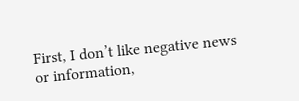First, I don’t like negative news or information,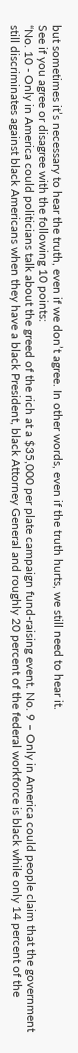but sometimes it’s necessary to hear the truth, even if we don’t agree. In other words, even if the truth hurts, we still need to hear it.
See if you agree or disagree with the following 10 points:
“No. 10 - Only in America could politicians talk about the greed of the rich at a $35,000 per plate campaign fund-raising event. No. 9 – Only in America could people claim that the government still discriminates against black Americans when they have a black President, black Attorney General and roughly 20 percent of the federal workforce is black while only 14 percent of the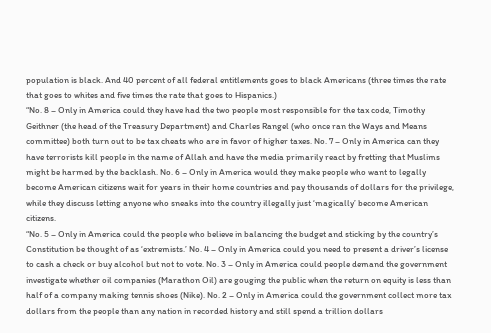population is black. And 40 percent of all federal entitlements goes to black Americans (three times the rate that goes to whites and five times the rate that goes to Hispanics.)
“No. 8 – Only in America could they have had the two people most responsible for the tax code, Timothy Geithner (the head of the Treasury Department) and Charles Rangel (who once ran the Ways and Means committee) both turn out to be tax cheats who are in favor of higher taxes. No. 7 – Only in America can they have terrorists kill people in the name of Allah and have the media primarily react by fretting that Muslims might be harmed by the backlash. No. 6 – Only in America would they make people who want to legally become American citizens wait for years in their home countries and pay thousands of dollars for the privilege, while they discuss letting anyone who sneaks into the country illegally just ‘magically’ become American citizens.
“No. 5 – Only in America could the people who believe in balancing the budget and sticking by the country’s Constitution be thought of as ‘extremists.’ No. 4 – Only in America could you need to present a driver’s license to cash a check or buy alcohol but not to vote. No. 3 – Only in America could people demand the government investigate whether oil companies (Marathon Oil) are gouging the public when the return on equity is less than half of a company making tennis shoes (Nike). No. 2 – Only in America could the government collect more tax dollars from the people than any nation in recorded history and still spend a trillion dollars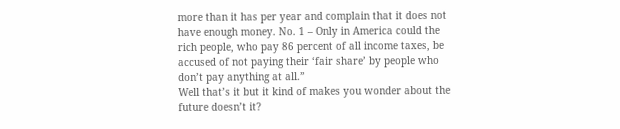more than it has per year and complain that it does not have enough money. No. 1 – Only in America could the rich people, who pay 86 percent of all income taxes, be accused of not paying their ‘fair share’ by people who don’t pay anything at all.”
Well that’s it but it kind of makes you wonder about the future doesn’t it?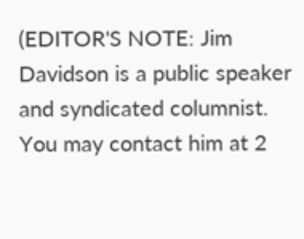(EDITOR'S NOTE: Jim Davidson is a public speaker and syndicated columnist. You may contact him at 2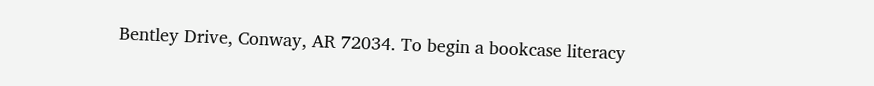Bentley Drive, Conway, AR 72034. To begin a bookcase literacy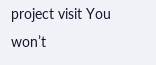project visit You won’t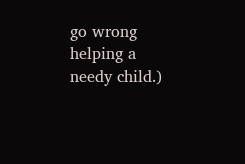go wrong helping a needy child.)